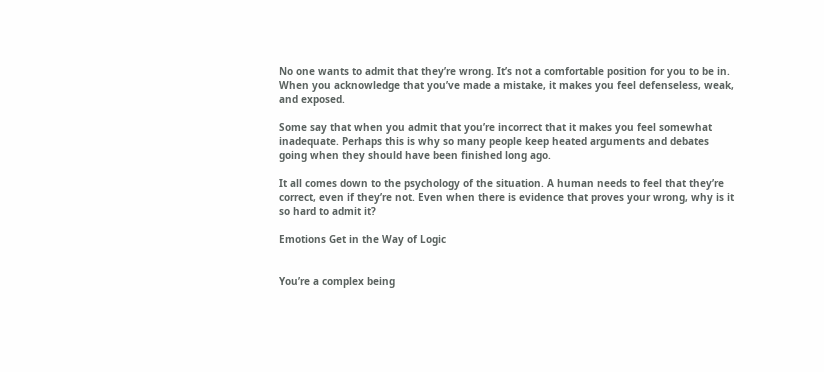No one wants to admit that they’re wrong. It’s not a comfortable position for you to be in. When you acknowledge that you’ve made a mistake, it makes you feel defenseless, weak, and exposed.

Some say that when you admit that you’re incorrect that it makes you feel somewhat inadequate. Perhaps this is why so many people keep heated arguments and debates going when they should have been finished long ago.

It all comes down to the psychology of the situation. A human needs to feel that they’re correct, even if they’re not. Even when there is evidence that proves your wrong, why is it so hard to admit it?

Emotions Get in the Way of Logic


You’re a complex being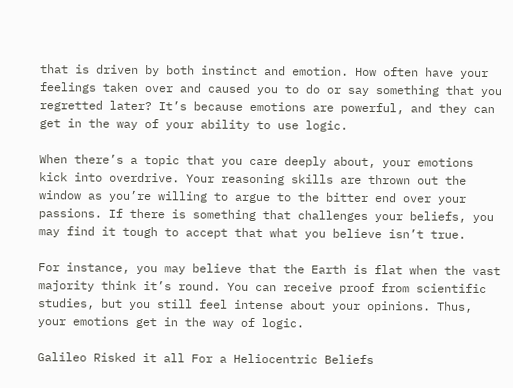that is driven by both instinct and emotion. How often have your feelings taken over and caused you to do or say something that you regretted later? It’s because emotions are powerful, and they can get in the way of your ability to use logic.

When there’s a topic that you care deeply about, your emotions kick into overdrive. Your reasoning skills are thrown out the window as you’re willing to argue to the bitter end over your passions. If there is something that challenges your beliefs, you may find it tough to accept that what you believe isn’t true.

For instance, you may believe that the Earth is flat when the vast majority think it’s round. You can receive proof from scientific studies, but you still feel intense about your opinions. Thus, your emotions get in the way of logic.

Galileo Risked it all For a Heliocentric Beliefs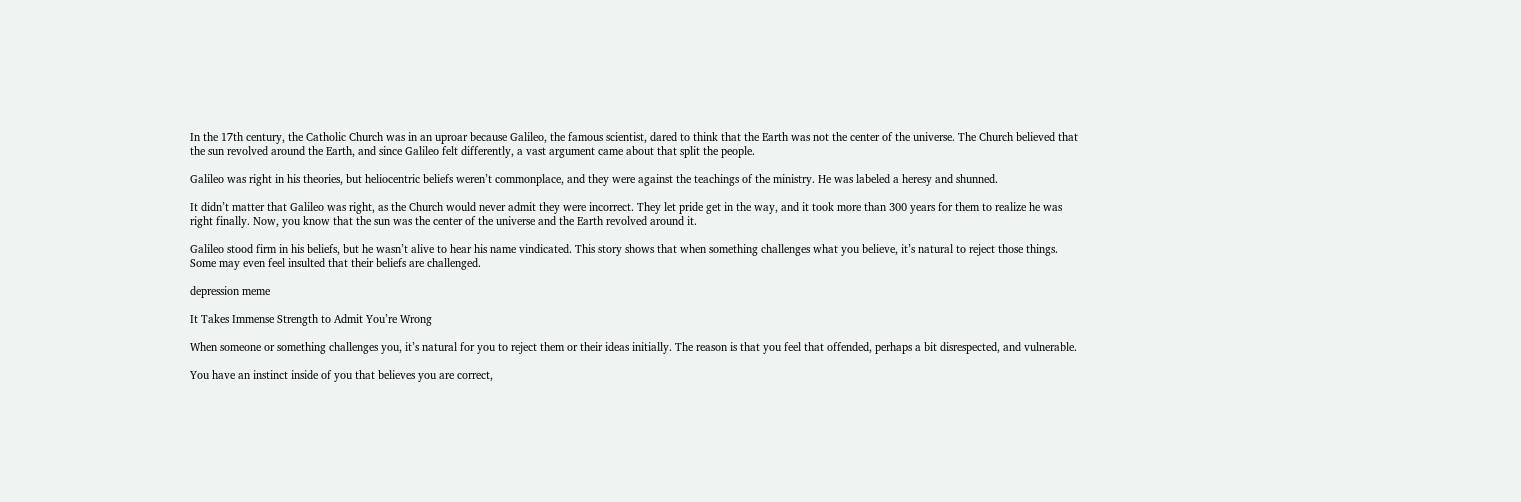In the 17th century, the Catholic Church was in an uproar because Galileo, the famous scientist, dared to think that the Earth was not the center of the universe. The Church believed that the sun revolved around the Earth, and since Galileo felt differently, a vast argument came about that split the people.

Galileo was right in his theories, but heliocentric beliefs weren’t commonplace, and they were against the teachings of the ministry. He was labeled a heresy and shunned.

It didn’t matter that Galileo was right, as the Church would never admit they were incorrect. They let pride get in the way, and it took more than 300 years for them to realize he was right finally. Now, you know that the sun was the center of the universe and the Earth revolved around it.

Galileo stood firm in his beliefs, but he wasn’t alive to hear his name vindicated. This story shows that when something challenges what you believe, it’s natural to reject those things. Some may even feel insulted that their beliefs are challenged.

depression meme

It Takes Immense Strength to Admit You’re Wrong

When someone or something challenges you, it’s natural for you to reject them or their ideas initially. The reason is that you feel that offended, perhaps a bit disrespected, and vulnerable.

You have an instinct inside of you that believes you are correct,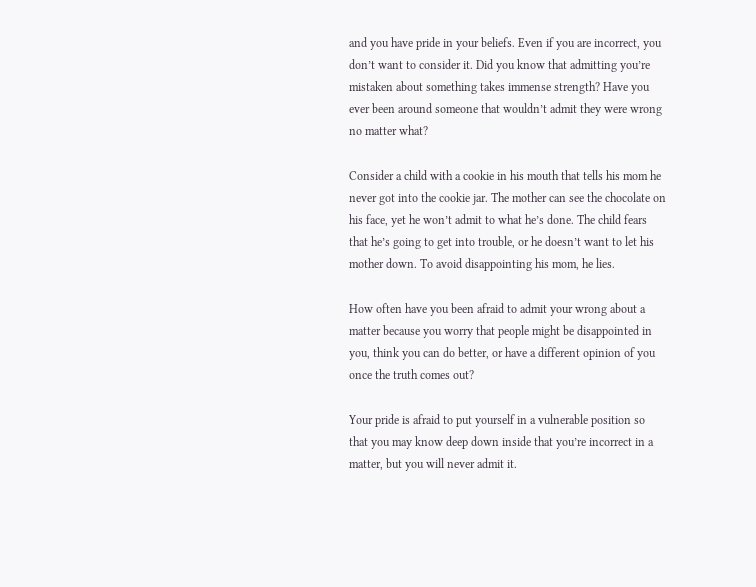and you have pride in your beliefs. Even if you are incorrect, you don’t want to consider it. Did you know that admitting you’re mistaken about something takes immense strength? Have you ever been around someone that wouldn’t admit they were wrong no matter what?

Consider a child with a cookie in his mouth that tells his mom he never got into the cookie jar. The mother can see the chocolate on his face, yet he won’t admit to what he’s done. The child fears that he’s going to get into trouble, or he doesn’t want to let his mother down. To avoid disappointing his mom, he lies.

How often have you been afraid to admit your wrong about a matter because you worry that people might be disappointed in you, think you can do better, or have a different opinion of you once the truth comes out?

Your pride is afraid to put yourself in a vulnerable position so that you may know deep down inside that you’re incorrect in a matter, but you will never admit it.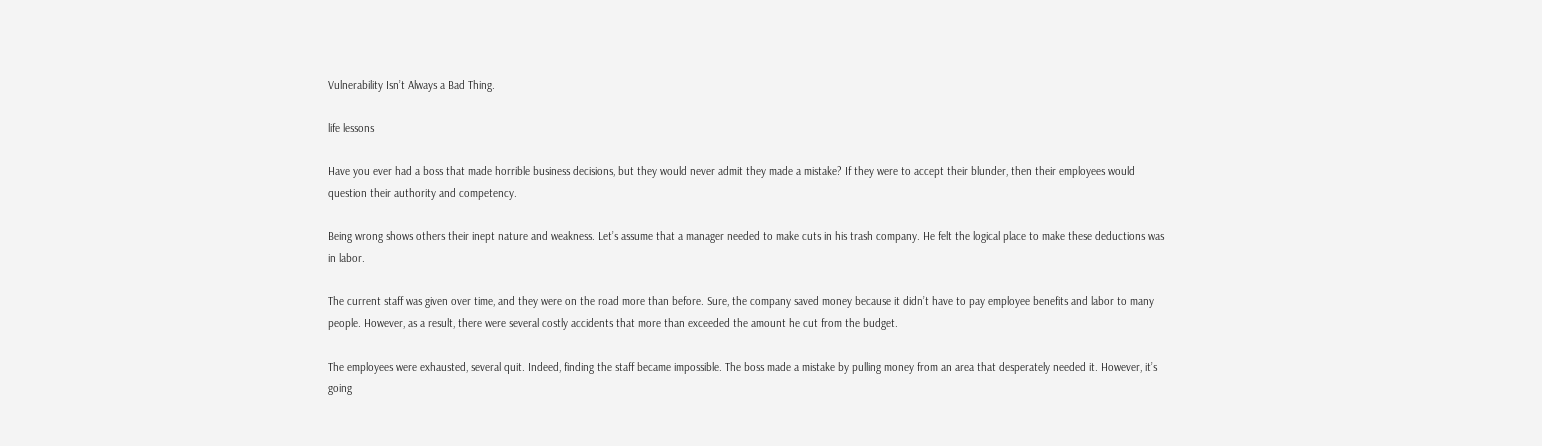Vulnerability Isn’t Always a Bad Thing.

life lessons

Have you ever had a boss that made horrible business decisions, but they would never admit they made a mistake? If they were to accept their blunder, then their employees would question their authority and competency.

Being wrong shows others their inept nature and weakness. Let’s assume that a manager needed to make cuts in his trash company. He felt the logical place to make these deductions was in labor.

The current staff was given over time, and they were on the road more than before. Sure, the company saved money because it didn’t have to pay employee benefits and labor to many people. However, as a result, there were several costly accidents that more than exceeded the amount he cut from the budget.

The employees were exhausted, several quit. Indeed, finding the staff became impossible. The boss made a mistake by pulling money from an area that desperately needed it. However, it’s going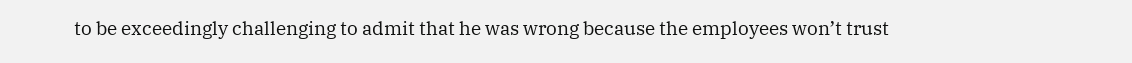to be exceedingly challenging to admit that he was wrong because the employees won’t trust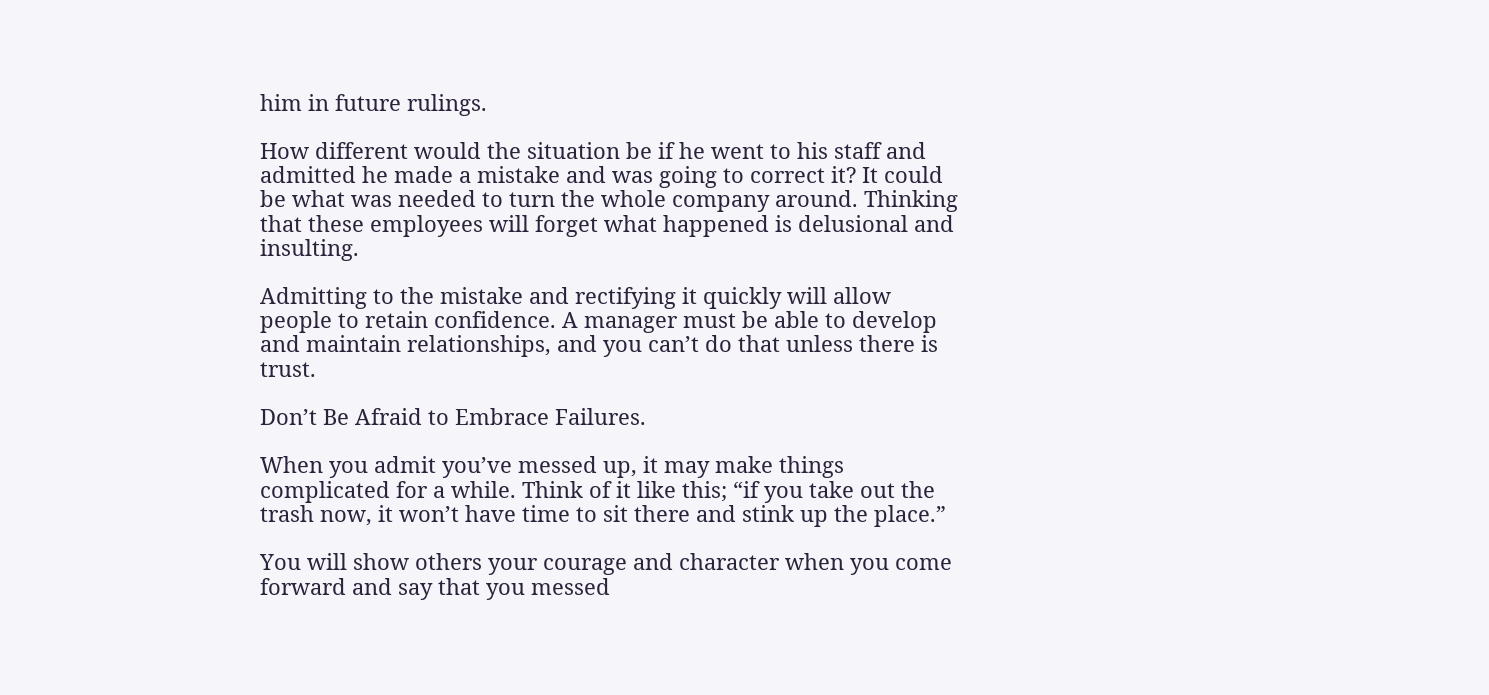him in future rulings.

How different would the situation be if he went to his staff and admitted he made a mistake and was going to correct it? It could be what was needed to turn the whole company around. Thinking that these employees will forget what happened is delusional and insulting.

Admitting to the mistake and rectifying it quickly will allow people to retain confidence. A manager must be able to develop and maintain relationships, and you can’t do that unless there is trust.

Don’t Be Afraid to Embrace Failures.

When you admit you’ve messed up, it may make things complicated for a while. Think of it like this; “if you take out the trash now, it won’t have time to sit there and stink up the place.”

You will show others your courage and character when you come forward and say that you messed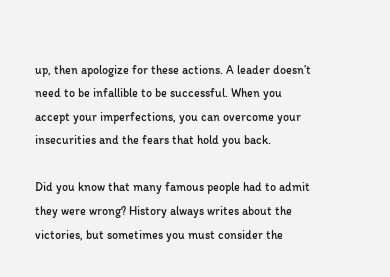up, then apologize for these actions. A leader doesn’t need to be infallible to be successful. When you accept your imperfections, you can overcome your insecurities and the fears that hold you back.

Did you know that many famous people had to admit they were wrong? History always writes about the victories, but sometimes you must consider the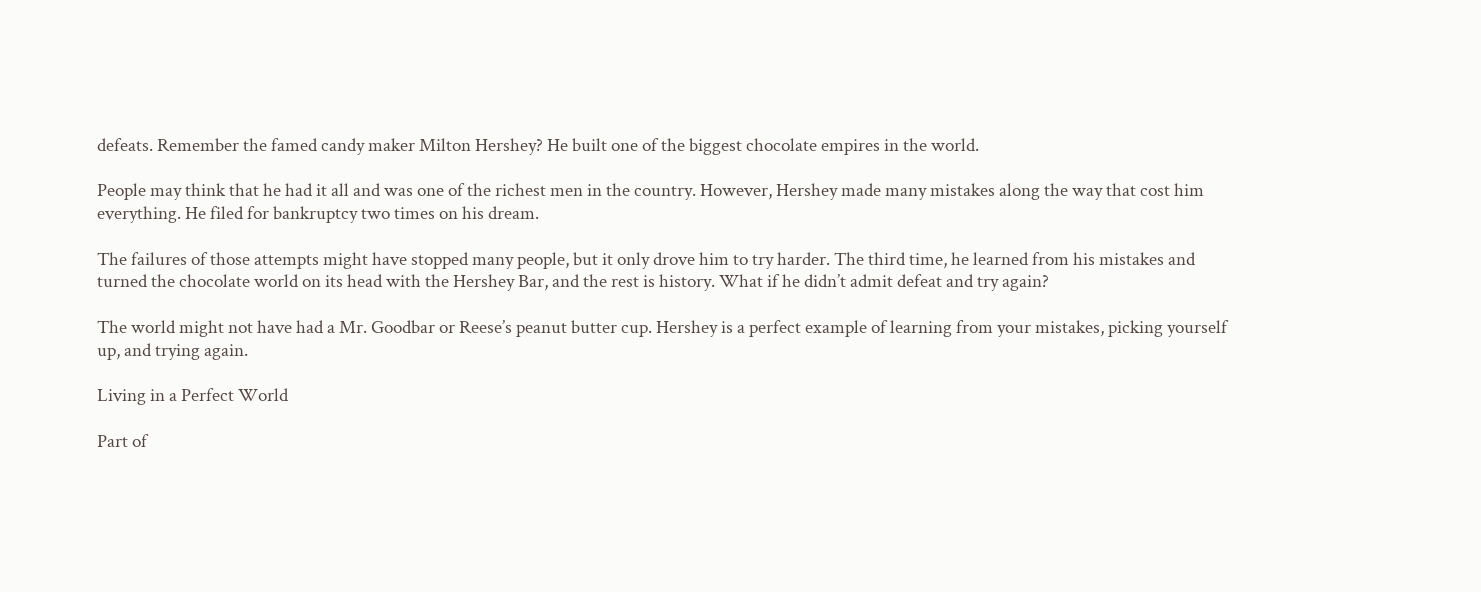defeats. Remember the famed candy maker Milton Hershey? He built one of the biggest chocolate empires in the world.

People may think that he had it all and was one of the richest men in the country. However, Hershey made many mistakes along the way that cost him everything. He filed for bankruptcy two times on his dream.

The failures of those attempts might have stopped many people, but it only drove him to try harder. The third time, he learned from his mistakes and turned the chocolate world on its head with the Hershey Bar, and the rest is history. What if he didn’t admit defeat and try again?

The world might not have had a Mr. Goodbar or Reese’s peanut butter cup. Hershey is a perfect example of learning from your mistakes, picking yourself up, and trying again.

Living in a Perfect World

Part of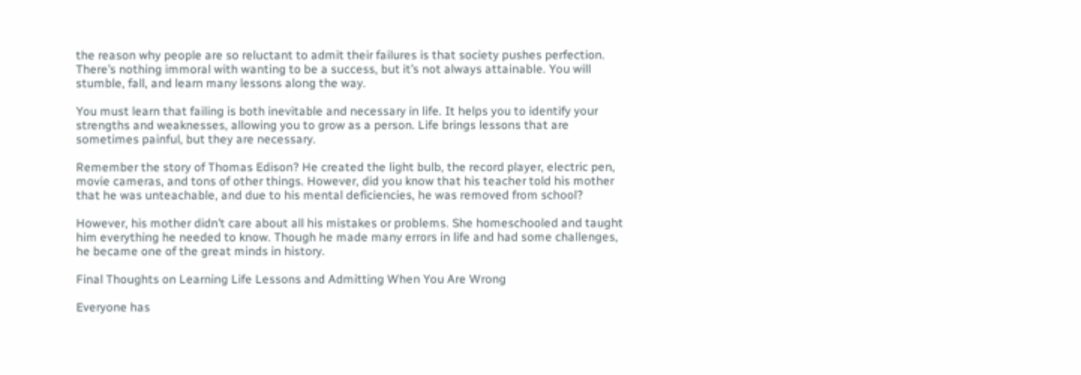the reason why people are so reluctant to admit their failures is that society pushes perfection. There’s nothing immoral with wanting to be a success, but it’s not always attainable. You will stumble, fall, and learn many lessons along the way.

You must learn that failing is both inevitable and necessary in life. It helps you to identify your strengths and weaknesses, allowing you to grow as a person. Life brings lessons that are sometimes painful, but they are necessary.

Remember the story of Thomas Edison? He created the light bulb, the record player, electric pen, movie cameras, and tons of other things. However, did you know that his teacher told his mother that he was unteachable, and due to his mental deficiencies, he was removed from school?

However, his mother didn’t care about all his mistakes or problems. She homeschooled and taught him everything he needed to know. Though he made many errors in life and had some challenges, he became one of the great minds in history.

Final Thoughts on Learning Life Lessons and Admitting When You Are Wrong

Everyone has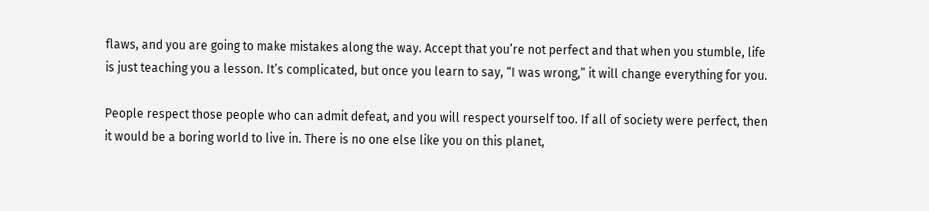flaws, and you are going to make mistakes along the way. Accept that you’re not perfect and that when you stumble, life is just teaching you a lesson. It’s complicated, but once you learn to say, “I was wrong,” it will change everything for you.

People respect those people who can admit defeat, and you will respect yourself too. If all of society were perfect, then it would be a boring world to live in. There is no one else like you on this planet,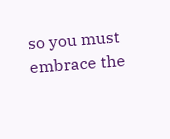so you must embrace the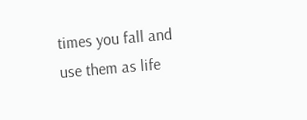times you fall and use them as life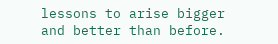lessons to arise bigger and better than before.